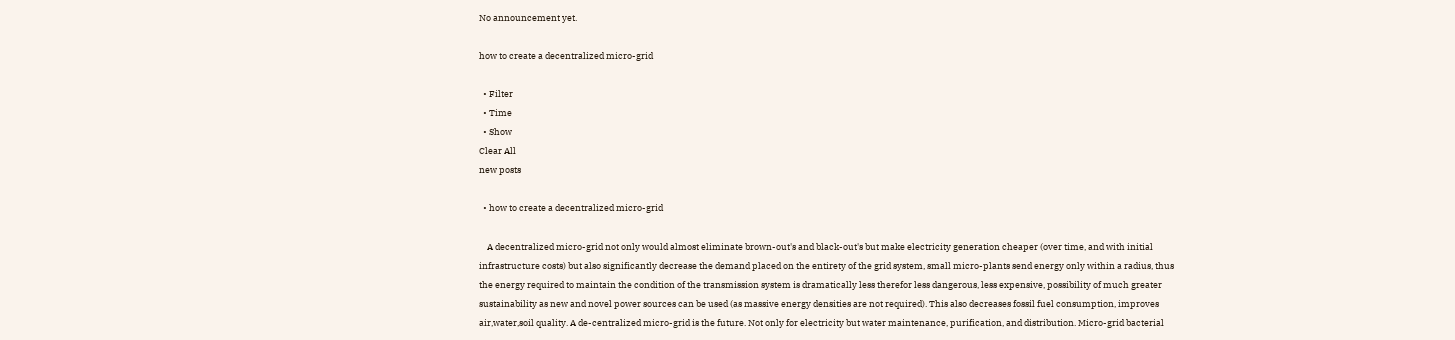No announcement yet.

how to create a decentralized micro-grid

  • Filter
  • Time
  • Show
Clear All
new posts

  • how to create a decentralized micro-grid

    A decentralized micro-grid not only would almost eliminate brown-out's and black-out's but make electricity generation cheaper (over time, and with initial infrastructure costs) but also significantly decrease the demand placed on the entirety of the grid system, small micro-plants send energy only within a radius, thus the energy required to maintain the condition of the transmission system is dramatically less therefor less dangerous, less expensive, possibility of much greater sustainability as new and novel power sources can be used (as massive energy densities are not required). This also decreases fossil fuel consumption, improves air,water,soil quality. A de-centralized micro-grid is the future. Not only for electricity but water maintenance, purification, and distribution. Micro-grid bacterial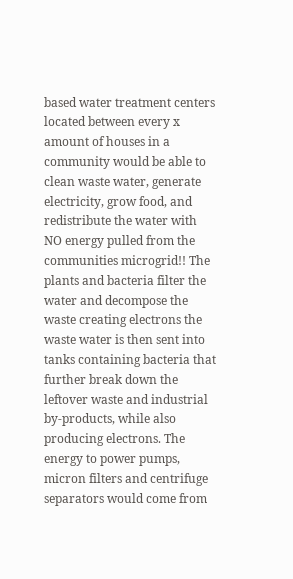based water treatment centers located between every x amount of houses in a community would be able to clean waste water, generate electricity, grow food, and redistribute the water with NO energy pulled from the communities microgrid!! The plants and bacteria filter the water and decompose the waste creating electrons the waste water is then sent into tanks containing bacteria that further break down the leftover waste and industrial by-products, while also producing electrons. The energy to power pumps, micron filters and centrifuge separators would come from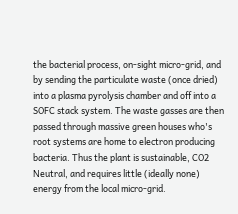the bacterial process, on-sight micro-grid, and by sending the particulate waste (once dried) into a plasma pyrolysis chamber and off into a SOFC stack system. The waste gasses are then passed through massive green houses who's root systems are home to electron producing bacteria. Thus the plant is sustainable, CO2 Neutral, and requires little (ideally none) energy from the local micro-grid.